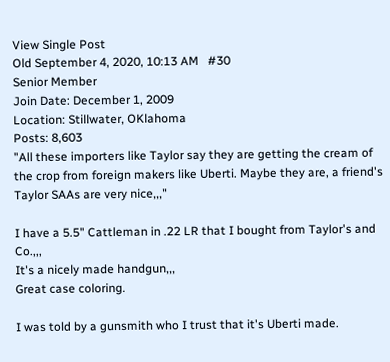View Single Post
Old September 4, 2020, 10:13 AM   #30
Senior Member
Join Date: December 1, 2009
Location: Stillwater, OKlahoma
Posts: 8,603
"All these importers like Taylor say they are getting the cream of the crop from foreign makers like Uberti. Maybe they are, a friend's Taylor SAAs are very nice,,,"

I have a 5.5" Cattleman in .22 LR that I bought from Taylor's and Co.,,,
It's a nicely made handgun,,,
Great case coloring.

I was told by a gunsmith who I trust that it's Uberti made.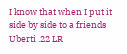I know that when I put it side by side to a friends Uberti .22 LR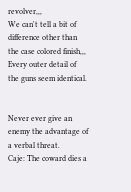revolver,,,
We can't tell a bit of difference other than the case colored finish,,,
Every outer detail of the guns seem identical.


Never ever give an enemy the advantage of a verbal threat.
Caje: The coward dies a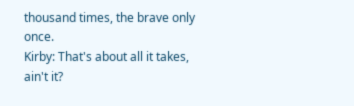thousand times, the brave only once.
Kirby: That's about all it takes, ain't it?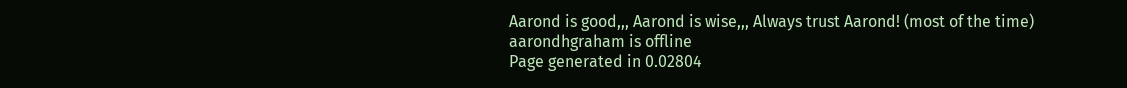Aarond is good,,, Aarond is wise,,, Always trust Aarond! (most of the time)
aarondhgraham is offline
Page generated in 0.02804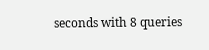seconds with 8 queries